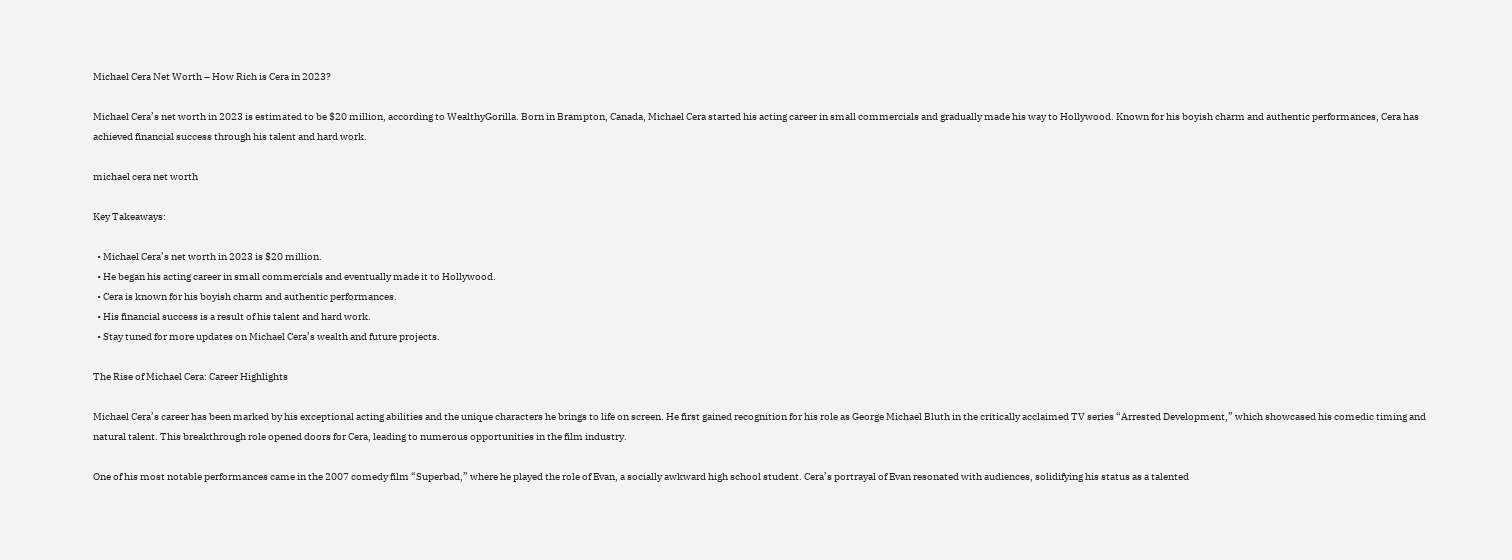Michael Cera Net Worth – How Rich is Cera in 2023?

Michael Cera’s net worth in 2023 is estimated to be $20 million, according to WealthyGorilla. Born in Brampton, Canada, Michael Cera started his acting career in small commercials and gradually made his way to Hollywood. Known for his boyish charm and authentic performances, Cera has achieved financial success through his talent and hard work.

michael cera net worth

Key Takeaways:

  • Michael Cera’s net worth in 2023 is $20 million.
  • He began his acting career in small commercials and eventually made it to Hollywood.
  • Cera is known for his boyish charm and authentic performances.
  • His financial success is a result of his talent and hard work.
  • Stay tuned for more updates on Michael Cera’s wealth and future projects.

The Rise of Michael Cera: Career Highlights

Michael Cera’s career has been marked by his exceptional acting abilities and the unique characters he brings to life on screen. He first gained recognition for his role as George Michael Bluth in the critically acclaimed TV series “Arrested Development,” which showcased his comedic timing and natural talent. This breakthrough role opened doors for Cera, leading to numerous opportunities in the film industry.

One of his most notable performances came in the 2007 comedy film “Superbad,” where he played the role of Evan, a socially awkward high school student. Cera’s portrayal of Evan resonated with audiences, solidifying his status as a talented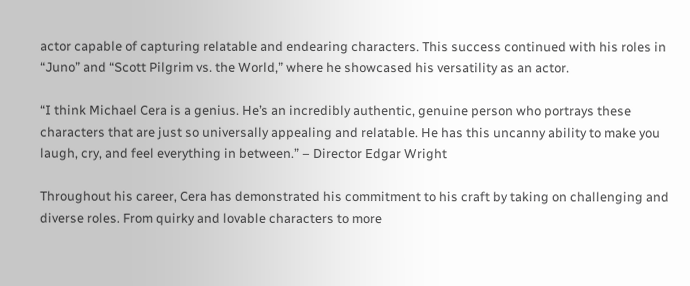actor capable of capturing relatable and endearing characters. This success continued with his roles in “Juno” and “Scott Pilgrim vs. the World,” where he showcased his versatility as an actor.

“I think Michael Cera is a genius. He’s an incredibly authentic, genuine person who portrays these characters that are just so universally appealing and relatable. He has this uncanny ability to make you laugh, cry, and feel everything in between.” – Director Edgar Wright

Throughout his career, Cera has demonstrated his commitment to his craft by taking on challenging and diverse roles. From quirky and lovable characters to more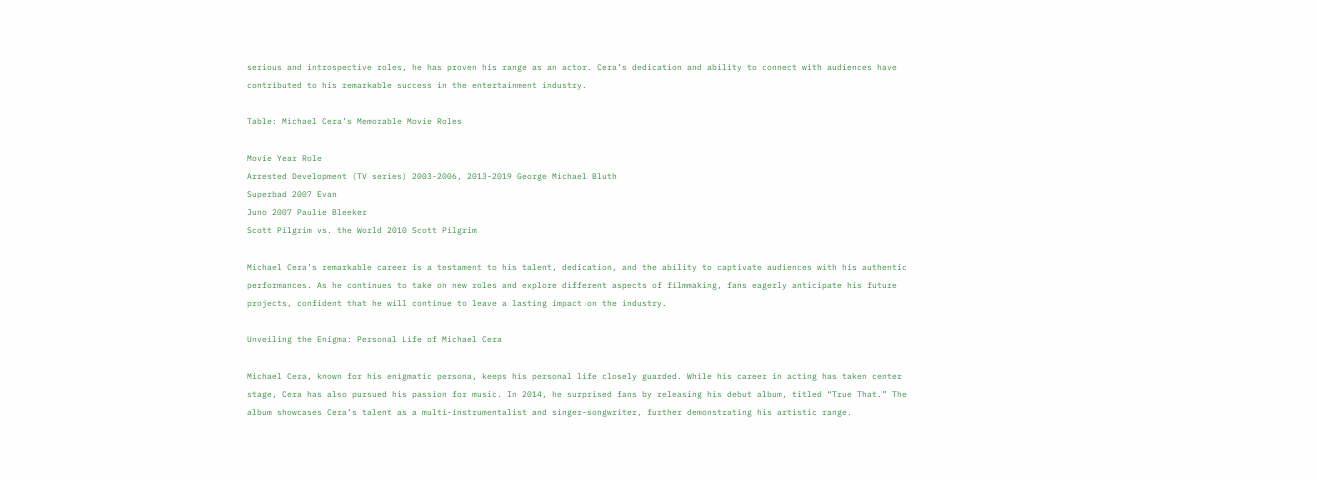serious and introspective roles, he has proven his range as an actor. Cera’s dedication and ability to connect with audiences have contributed to his remarkable success in the entertainment industry.

Table: Michael Cera’s Memorable Movie Roles

Movie Year Role
Arrested Development (TV series) 2003-2006, 2013-2019 George Michael Bluth
Superbad 2007 Evan
Juno 2007 Paulie Bleeker
Scott Pilgrim vs. the World 2010 Scott Pilgrim

Michael Cera’s remarkable career is a testament to his talent, dedication, and the ability to captivate audiences with his authentic performances. As he continues to take on new roles and explore different aspects of filmmaking, fans eagerly anticipate his future projects, confident that he will continue to leave a lasting impact on the industry.

Unveiling the Enigma: Personal Life of Michael Cera

Michael Cera, known for his enigmatic persona, keeps his personal life closely guarded. While his career in acting has taken center stage, Cera has also pursued his passion for music. In 2014, he surprised fans by releasing his debut album, titled “True That.” The album showcases Cera’s talent as a multi-instrumentalist and singer-songwriter, further demonstrating his artistic range.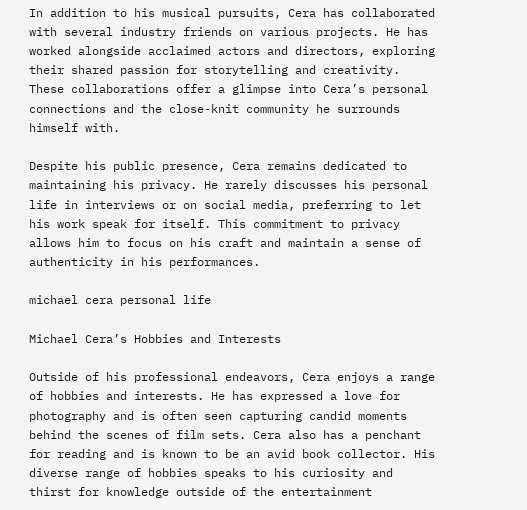In addition to his musical pursuits, Cera has collaborated with several industry friends on various projects. He has worked alongside acclaimed actors and directors, exploring their shared passion for storytelling and creativity. These collaborations offer a glimpse into Cera’s personal connections and the close-knit community he surrounds himself with.

Despite his public presence, Cera remains dedicated to maintaining his privacy. He rarely discusses his personal life in interviews or on social media, preferring to let his work speak for itself. This commitment to privacy allows him to focus on his craft and maintain a sense of authenticity in his performances.

michael cera personal life

Michael Cera’s Hobbies and Interests

Outside of his professional endeavors, Cera enjoys a range of hobbies and interests. He has expressed a love for photography and is often seen capturing candid moments behind the scenes of film sets. Cera also has a penchant for reading and is known to be an avid book collector. His diverse range of hobbies speaks to his curiosity and thirst for knowledge outside of the entertainment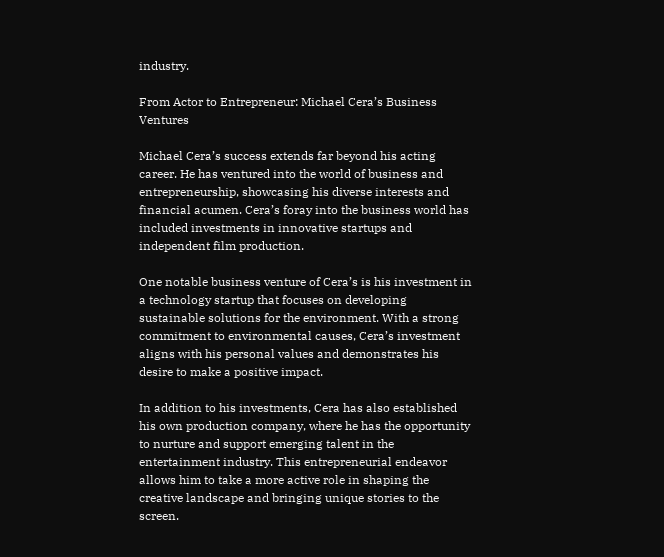industry.

From Actor to Entrepreneur: Michael Cera’s Business Ventures

Michael Cera’s success extends far beyond his acting career. He has ventured into the world of business and entrepreneurship, showcasing his diverse interests and financial acumen. Cera’s foray into the business world has included investments in innovative startups and independent film production.

One notable business venture of Cera’s is his investment in a technology startup that focuses on developing sustainable solutions for the environment. With a strong commitment to environmental causes, Cera’s investment aligns with his personal values and demonstrates his desire to make a positive impact.

In addition to his investments, Cera has also established his own production company, where he has the opportunity to nurture and support emerging talent in the entertainment industry. This entrepreneurial endeavor allows him to take a more active role in shaping the creative landscape and bringing unique stories to the screen.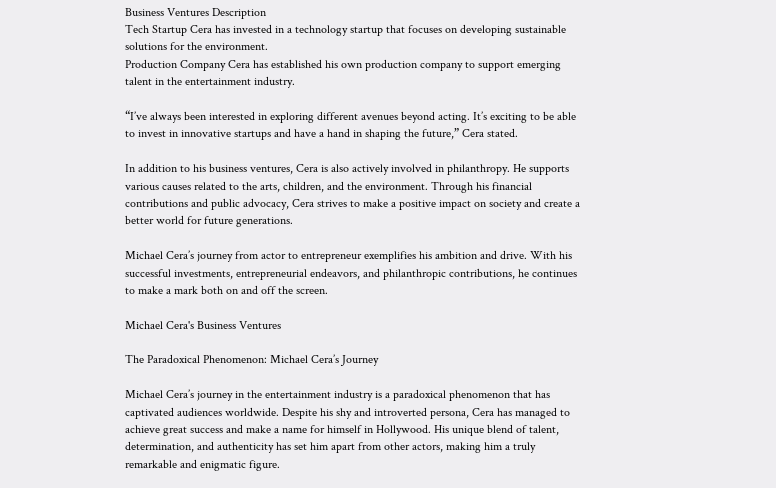Business Ventures Description
Tech Startup Cera has invested in a technology startup that focuses on developing sustainable solutions for the environment.
Production Company Cera has established his own production company to support emerging talent in the entertainment industry.

“I’ve always been interested in exploring different avenues beyond acting. It’s exciting to be able to invest in innovative startups and have a hand in shaping the future,” Cera stated.

In addition to his business ventures, Cera is also actively involved in philanthropy. He supports various causes related to the arts, children, and the environment. Through his financial contributions and public advocacy, Cera strives to make a positive impact on society and create a better world for future generations.

Michael Cera’s journey from actor to entrepreneur exemplifies his ambition and drive. With his successful investments, entrepreneurial endeavors, and philanthropic contributions, he continues to make a mark both on and off the screen.

Michael Cera's Business Ventures

The Paradoxical Phenomenon: Michael Cera’s Journey

Michael Cera’s journey in the entertainment industry is a paradoxical phenomenon that has captivated audiences worldwide. Despite his shy and introverted persona, Cera has managed to achieve great success and make a name for himself in Hollywood. His unique blend of talent, determination, and authenticity has set him apart from other actors, making him a truly remarkable and enigmatic figure.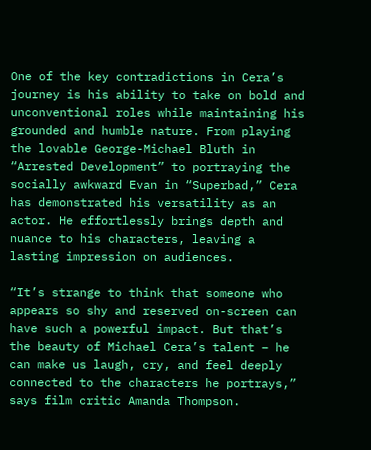One of the key contradictions in Cera’s journey is his ability to take on bold and unconventional roles while maintaining his grounded and humble nature. From playing the lovable George-Michael Bluth in “Arrested Development” to portraying the socially awkward Evan in “Superbad,” Cera has demonstrated his versatility as an actor. He effortlessly brings depth and nuance to his characters, leaving a lasting impression on audiences.

“It’s strange to think that someone who appears so shy and reserved on-screen can have such a powerful impact. But that’s the beauty of Michael Cera’s talent – he can make us laugh, cry, and feel deeply connected to the characters he portrays,” says film critic Amanda Thompson.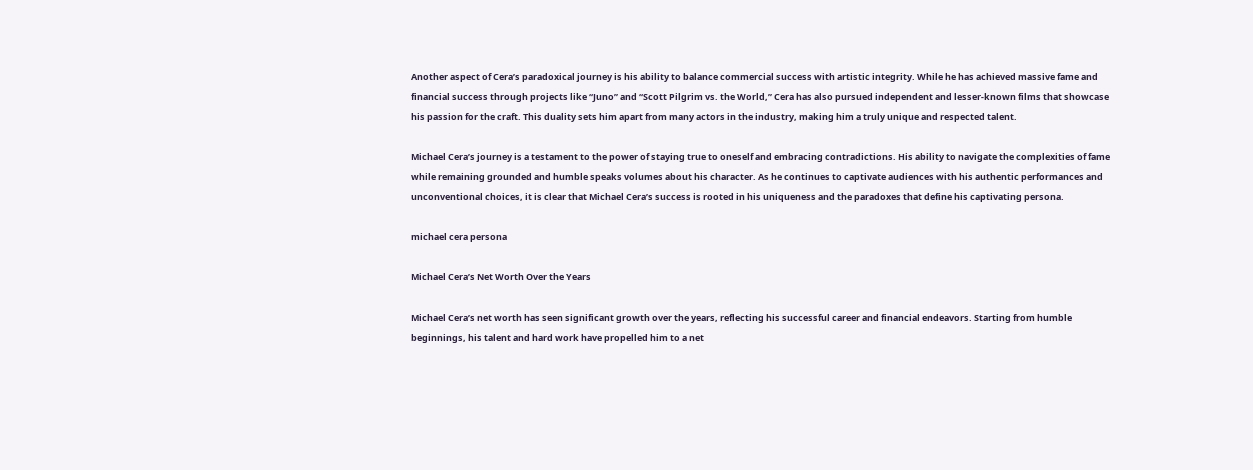Another aspect of Cera’s paradoxical journey is his ability to balance commercial success with artistic integrity. While he has achieved massive fame and financial success through projects like “Juno” and “Scott Pilgrim vs. the World,” Cera has also pursued independent and lesser-known films that showcase his passion for the craft. This duality sets him apart from many actors in the industry, making him a truly unique and respected talent.

Michael Cera’s journey is a testament to the power of staying true to oneself and embracing contradictions. His ability to navigate the complexities of fame while remaining grounded and humble speaks volumes about his character. As he continues to captivate audiences with his authentic performances and unconventional choices, it is clear that Michael Cera’s success is rooted in his uniqueness and the paradoxes that define his captivating persona.

michael cera persona

Michael Cera’s Net Worth Over the Years

Michael Cera’s net worth has seen significant growth over the years, reflecting his successful career and financial endeavors. Starting from humble beginnings, his talent and hard work have propelled him to a net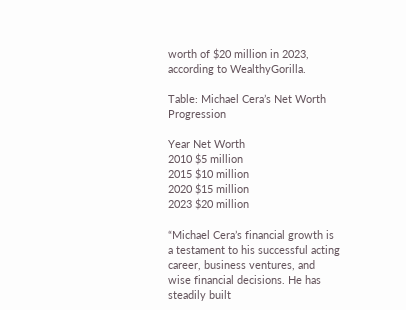worth of $20 million in 2023, according to WealthyGorilla.

Table: Michael Cera’s Net Worth Progression

Year Net Worth
2010 $5 million
2015 $10 million
2020 $15 million
2023 $20 million

“Michael Cera’s financial growth is a testament to his successful acting career, business ventures, and wise financial decisions. He has steadily built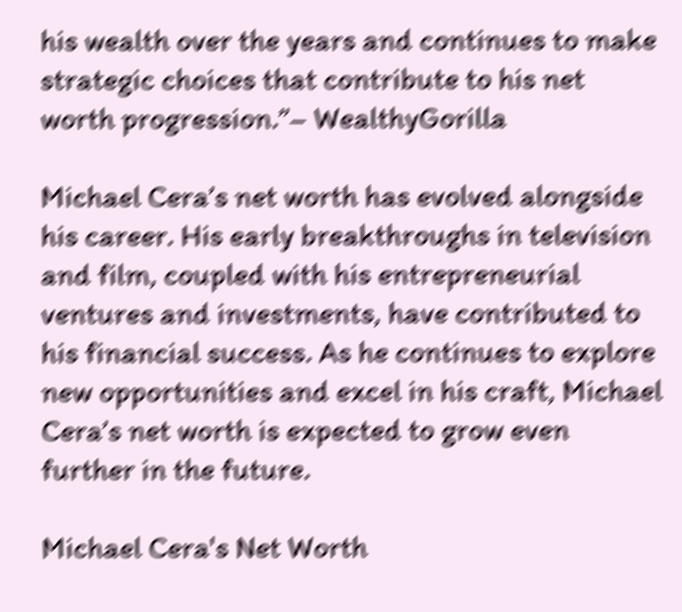his wealth over the years and continues to make strategic choices that contribute to his net worth progression.”– WealthyGorilla

Michael Cera’s net worth has evolved alongside his career. His early breakthroughs in television and film, coupled with his entrepreneurial ventures and investments, have contributed to his financial success. As he continues to explore new opportunities and excel in his craft, Michael Cera’s net worth is expected to grow even further in the future.

Michael Cera's Net Worth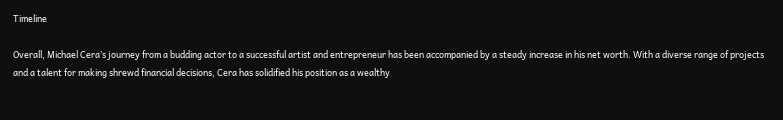Timeline

Overall, Michael Cera’s journey from a budding actor to a successful artist and entrepreneur has been accompanied by a steady increase in his net worth. With a diverse range of projects and a talent for making shrewd financial decisions, Cera has solidified his position as a wealthy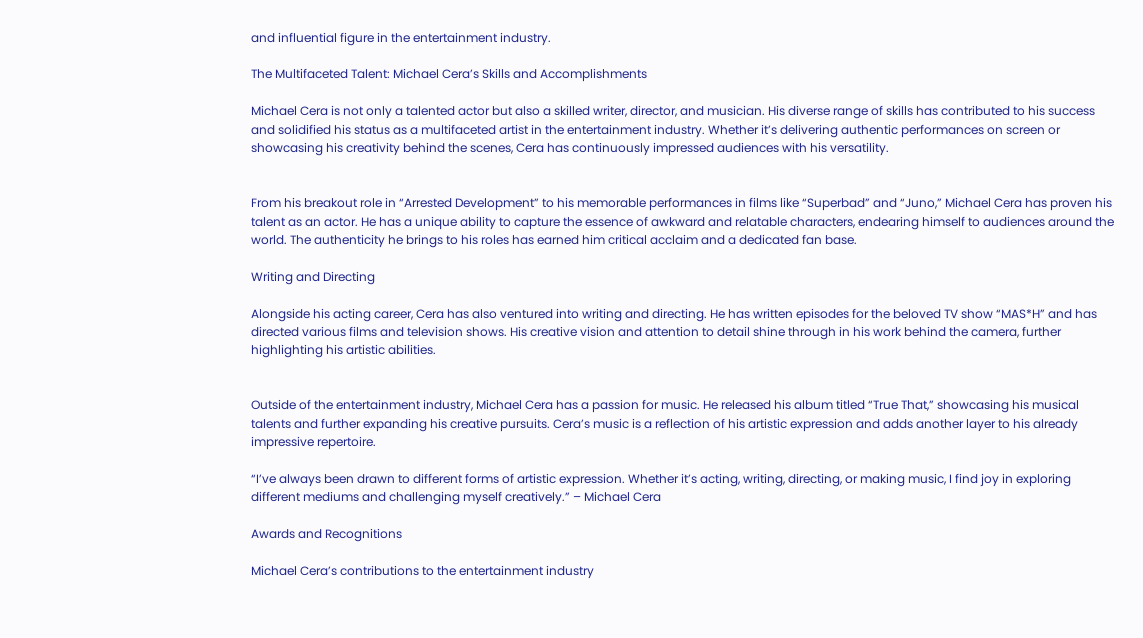and influential figure in the entertainment industry.

The Multifaceted Talent: Michael Cera’s Skills and Accomplishments

Michael Cera is not only a talented actor but also a skilled writer, director, and musician. His diverse range of skills has contributed to his success and solidified his status as a multifaceted artist in the entertainment industry. Whether it’s delivering authentic performances on screen or showcasing his creativity behind the scenes, Cera has continuously impressed audiences with his versatility.


From his breakout role in “Arrested Development” to his memorable performances in films like “Superbad” and “Juno,” Michael Cera has proven his talent as an actor. He has a unique ability to capture the essence of awkward and relatable characters, endearing himself to audiences around the world. The authenticity he brings to his roles has earned him critical acclaim and a dedicated fan base.

Writing and Directing

Alongside his acting career, Cera has also ventured into writing and directing. He has written episodes for the beloved TV show “MAS*H” and has directed various films and television shows. His creative vision and attention to detail shine through in his work behind the camera, further highlighting his artistic abilities.


Outside of the entertainment industry, Michael Cera has a passion for music. He released his album titled “True That,” showcasing his musical talents and further expanding his creative pursuits. Cera’s music is a reflection of his artistic expression and adds another layer to his already impressive repertoire.

“I’ve always been drawn to different forms of artistic expression. Whether it’s acting, writing, directing, or making music, I find joy in exploring different mediums and challenging myself creatively.” – Michael Cera

Awards and Recognitions

Michael Cera’s contributions to the entertainment industry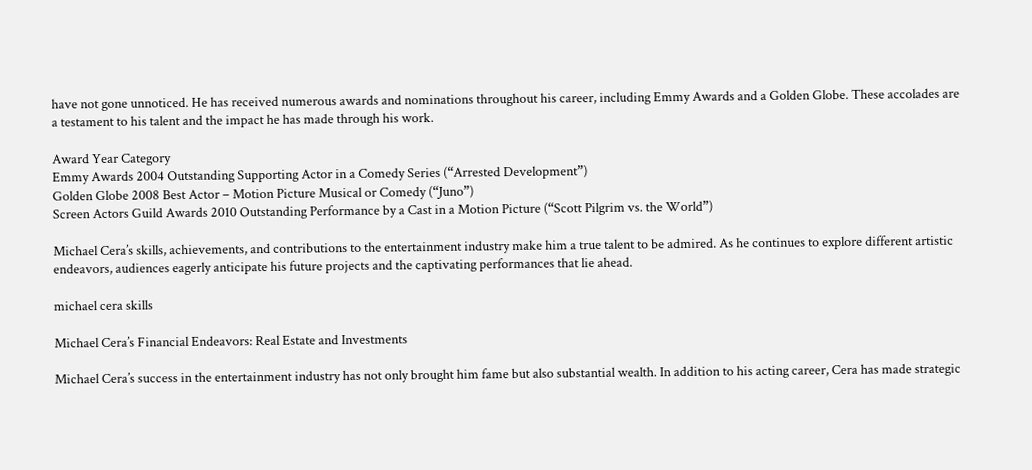have not gone unnoticed. He has received numerous awards and nominations throughout his career, including Emmy Awards and a Golden Globe. These accolades are a testament to his talent and the impact he has made through his work.

Award Year Category
Emmy Awards 2004 Outstanding Supporting Actor in a Comedy Series (“Arrested Development”)
Golden Globe 2008 Best Actor – Motion Picture Musical or Comedy (“Juno”)
Screen Actors Guild Awards 2010 Outstanding Performance by a Cast in a Motion Picture (“Scott Pilgrim vs. the World”)

Michael Cera’s skills, achievements, and contributions to the entertainment industry make him a true talent to be admired. As he continues to explore different artistic endeavors, audiences eagerly anticipate his future projects and the captivating performances that lie ahead.

michael cera skills

Michael Cera’s Financial Endeavors: Real Estate and Investments

Michael Cera’s success in the entertainment industry has not only brought him fame but also substantial wealth. In addition to his acting career, Cera has made strategic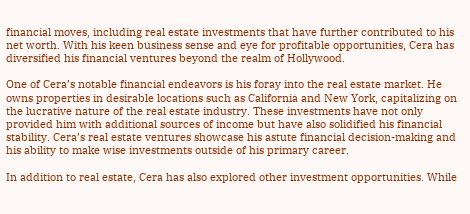financial moves, including real estate investments that have further contributed to his net worth. With his keen business sense and eye for profitable opportunities, Cera has diversified his financial ventures beyond the realm of Hollywood.

One of Cera’s notable financial endeavors is his foray into the real estate market. He owns properties in desirable locations such as California and New York, capitalizing on the lucrative nature of the real estate industry. These investments have not only provided him with additional sources of income but have also solidified his financial stability. Cera’s real estate ventures showcase his astute financial decision-making and his ability to make wise investments outside of his primary career.

In addition to real estate, Cera has also explored other investment opportunities. While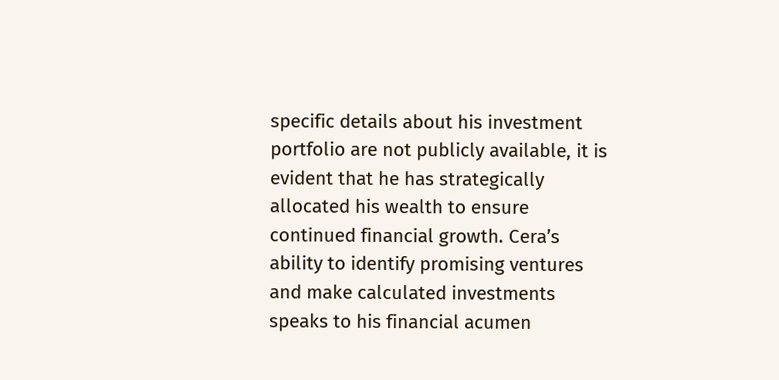specific details about his investment portfolio are not publicly available, it is evident that he has strategically allocated his wealth to ensure continued financial growth. Cera’s ability to identify promising ventures and make calculated investments speaks to his financial acumen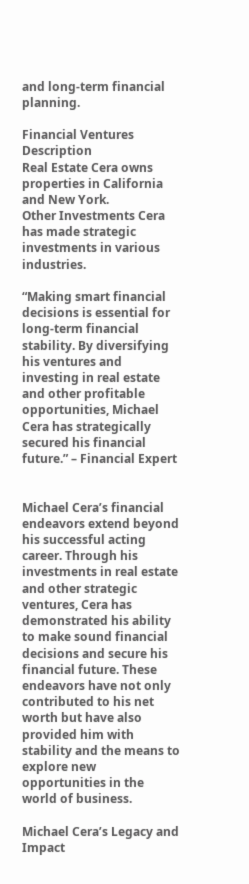and long-term financial planning.

Financial Ventures Description
Real Estate Cera owns properties in California and New York.
Other Investments Cera has made strategic investments in various industries.

“Making smart financial decisions is essential for long-term financial stability. By diversifying his ventures and investing in real estate and other profitable opportunities, Michael Cera has strategically secured his financial future.” – Financial Expert


Michael Cera’s financial endeavors extend beyond his successful acting career. Through his investments in real estate and other strategic ventures, Cera has demonstrated his ability to make sound financial decisions and secure his financial future. These endeavors have not only contributed to his net worth but have also provided him with stability and the means to explore new opportunities in the world of business.

Michael Cera’s Legacy and Impact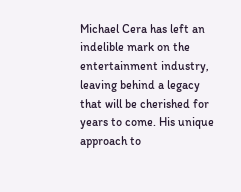Michael Cera has left an indelible mark on the entertainment industry, leaving behind a legacy that will be cherished for years to come. His unique approach to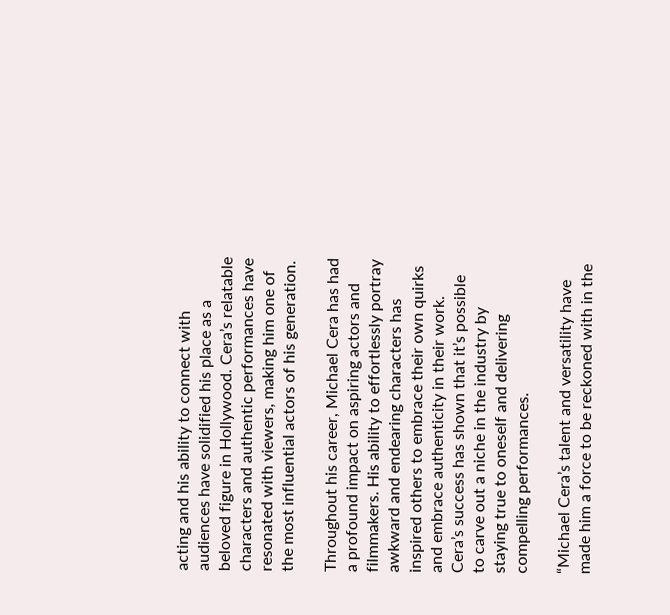acting and his ability to connect with audiences have solidified his place as a beloved figure in Hollywood. Cera’s relatable characters and authentic performances have resonated with viewers, making him one of the most influential actors of his generation.

Throughout his career, Michael Cera has had a profound impact on aspiring actors and filmmakers. His ability to effortlessly portray awkward and endearing characters has inspired others to embrace their own quirks and embrace authenticity in their work. Cera’s success has shown that it’s possible to carve out a niche in the industry by staying true to oneself and delivering compelling performances.

“Michael Cera’s talent and versatility have made him a force to be reckoned with in the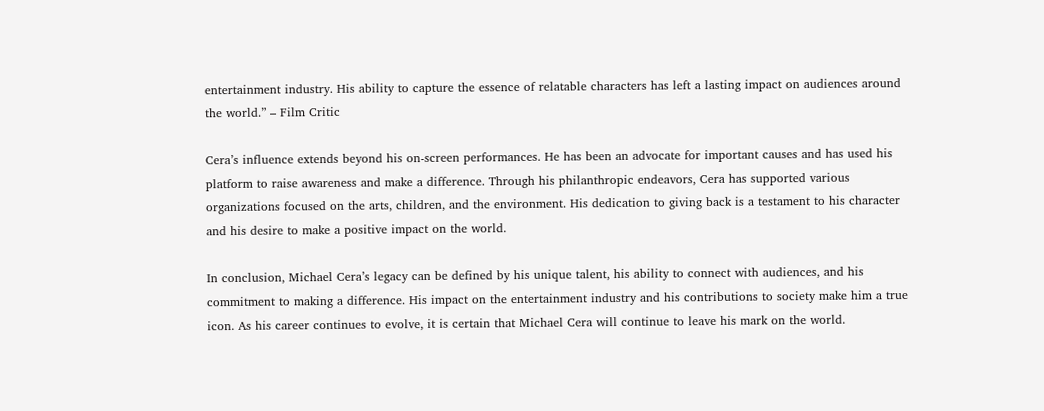entertainment industry. His ability to capture the essence of relatable characters has left a lasting impact on audiences around the world.” – Film Critic

Cera’s influence extends beyond his on-screen performances. He has been an advocate for important causes and has used his platform to raise awareness and make a difference. Through his philanthropic endeavors, Cera has supported various organizations focused on the arts, children, and the environment. His dedication to giving back is a testament to his character and his desire to make a positive impact on the world.

In conclusion, Michael Cera’s legacy can be defined by his unique talent, his ability to connect with audiences, and his commitment to making a difference. His impact on the entertainment industry and his contributions to society make him a true icon. As his career continues to evolve, it is certain that Michael Cera will continue to leave his mark on the world.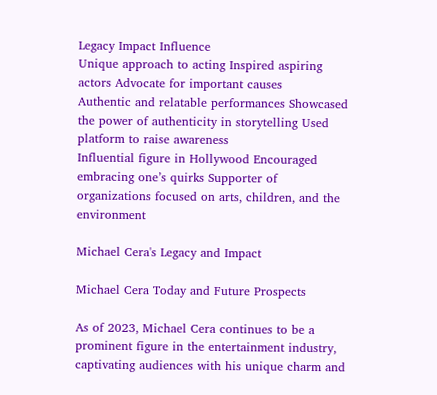Legacy Impact Influence
Unique approach to acting Inspired aspiring actors Advocate for important causes
Authentic and relatable performances Showcased the power of authenticity in storytelling Used platform to raise awareness
Influential figure in Hollywood Encouraged embracing one’s quirks Supporter of organizations focused on arts, children, and the environment

Michael Cera's Legacy and Impact

Michael Cera Today and Future Prospects

As of 2023, Michael Cera continues to be a prominent figure in the entertainment industry, captivating audiences with his unique charm and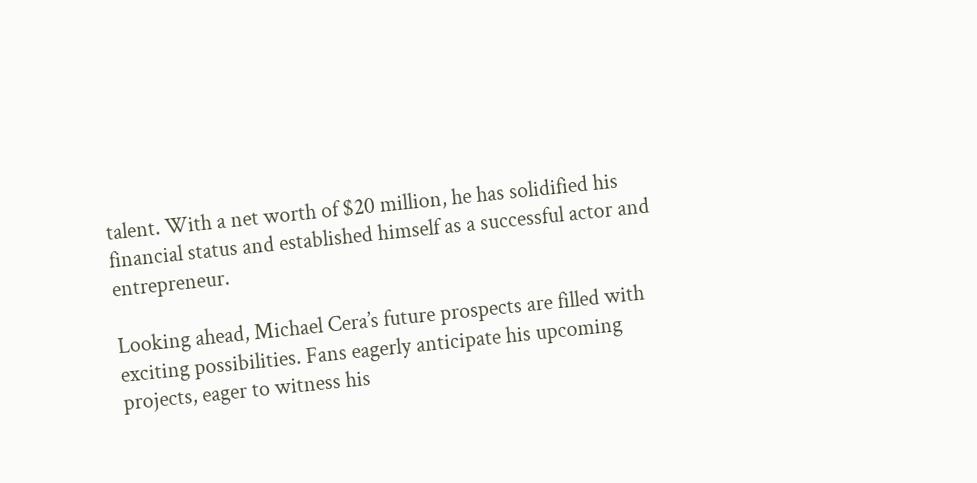talent. With a net worth of $20 million, he has solidified his financial status and established himself as a successful actor and entrepreneur.

Looking ahead, Michael Cera’s future prospects are filled with exciting possibilities. Fans eagerly anticipate his upcoming projects, eager to witness his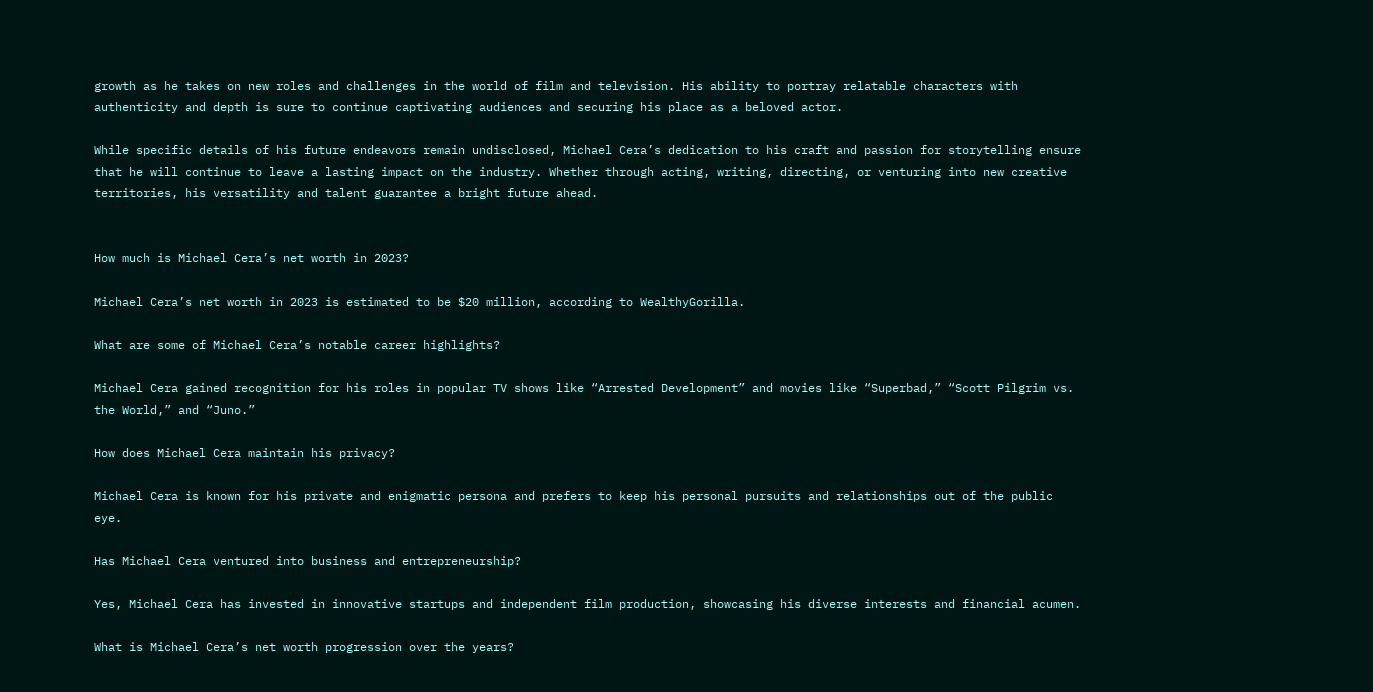growth as he takes on new roles and challenges in the world of film and television. His ability to portray relatable characters with authenticity and depth is sure to continue captivating audiences and securing his place as a beloved actor.

While specific details of his future endeavors remain undisclosed, Michael Cera’s dedication to his craft and passion for storytelling ensure that he will continue to leave a lasting impact on the industry. Whether through acting, writing, directing, or venturing into new creative territories, his versatility and talent guarantee a bright future ahead.


How much is Michael Cera’s net worth in 2023?

Michael Cera’s net worth in 2023 is estimated to be $20 million, according to WealthyGorilla.

What are some of Michael Cera’s notable career highlights?

Michael Cera gained recognition for his roles in popular TV shows like “Arrested Development” and movies like “Superbad,” “Scott Pilgrim vs. the World,” and “Juno.”

How does Michael Cera maintain his privacy?

Michael Cera is known for his private and enigmatic persona and prefers to keep his personal pursuits and relationships out of the public eye.

Has Michael Cera ventured into business and entrepreneurship?

Yes, Michael Cera has invested in innovative startups and independent film production, showcasing his diverse interests and financial acumen.

What is Michael Cera’s net worth progression over the years?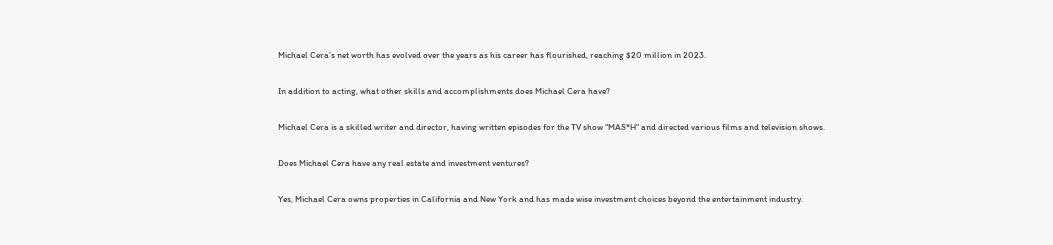Michael Cera’s net worth has evolved over the years as his career has flourished, reaching $20 million in 2023.

In addition to acting, what other skills and accomplishments does Michael Cera have?

Michael Cera is a skilled writer and director, having written episodes for the TV show “MAS*H” and directed various films and television shows.

Does Michael Cera have any real estate and investment ventures?

Yes, Michael Cera owns properties in California and New York and has made wise investment choices beyond the entertainment industry.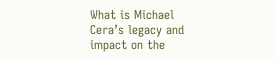What is Michael Cera’s legacy and impact on the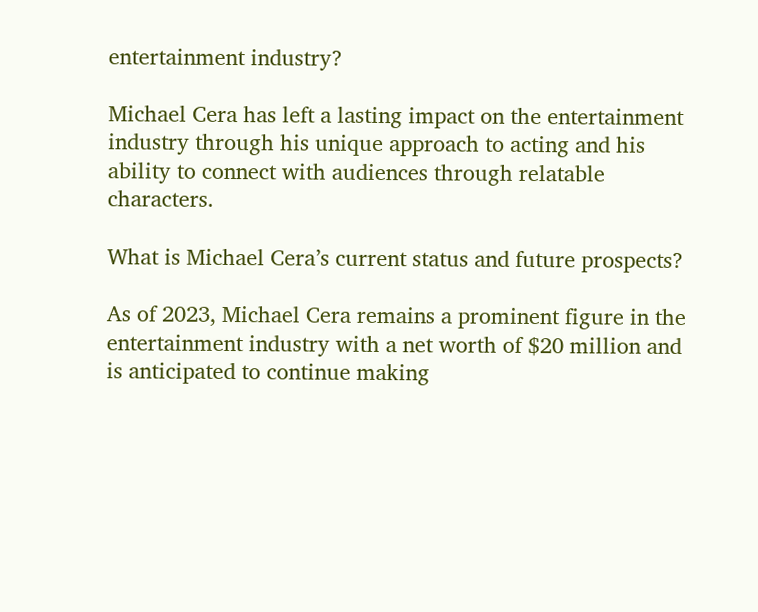entertainment industry?

Michael Cera has left a lasting impact on the entertainment industry through his unique approach to acting and his ability to connect with audiences through relatable characters.

What is Michael Cera’s current status and future prospects?

As of 2023, Michael Cera remains a prominent figure in the entertainment industry with a net worth of $20 million and is anticipated to continue making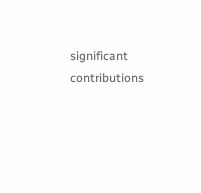significant contributions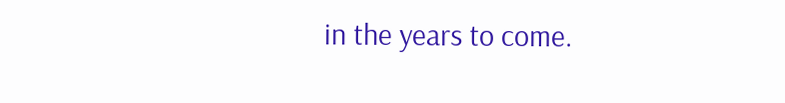in the years to come.